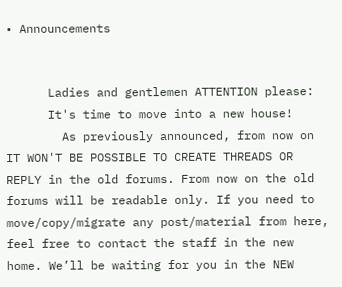• Announcements


      Ladies and gentlemen ATTENTION please:
      It's time to move into a new house!
        As previously announced, from now on IT WON'T BE POSSIBLE TO CREATE THREADS OR REPLY in the old forums. From now on the old forums will be readable only. If you need to move/copy/migrate any post/material from here, feel free to contact the staff in the new home. We’ll be waiting for you in the NEW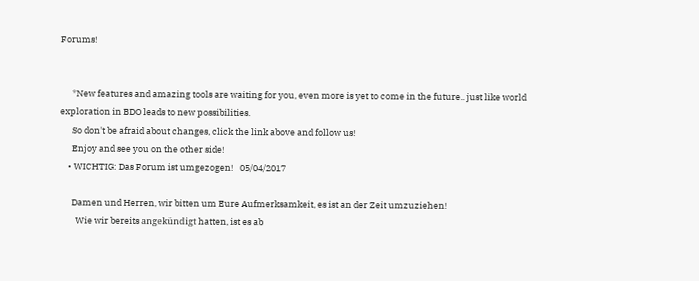Forums!


      *New features and amazing tools are waiting for you, even more is yet to come in the future.. just like world exploration in BDO leads to new possibilities.
      So don't be afraid about changes, click the link above and follow us!
      Enjoy and see you on the other side!
    • WICHTIG: Das Forum ist umgezogen!   05/04/2017

      Damen und Herren, wir bitten um Eure Aufmerksamkeit, es ist an der Zeit umzuziehen!
        Wie wir bereits angekündigt hatten, ist es ab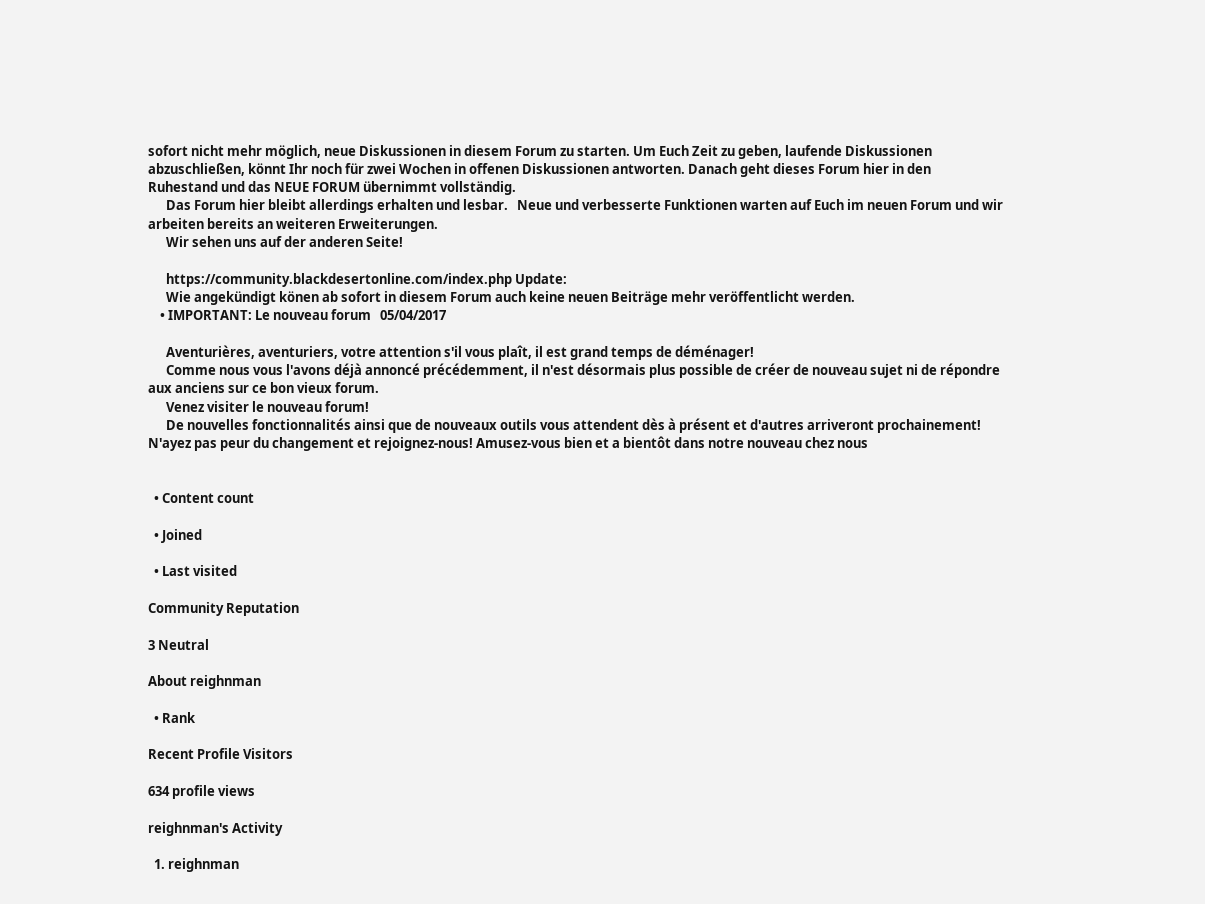sofort nicht mehr möglich, neue Diskussionen in diesem Forum zu starten. Um Euch Zeit zu geben, laufende Diskussionen abzuschließen, könnt Ihr noch für zwei Wochen in offenen Diskussionen antworten. Danach geht dieses Forum hier in den Ruhestand und das NEUE FORUM übernimmt vollständig.
      Das Forum hier bleibt allerdings erhalten und lesbar.   Neue und verbesserte Funktionen warten auf Euch im neuen Forum und wir arbeiten bereits an weiteren Erweiterungen.
      Wir sehen uns auf der anderen Seite!

      https://community.blackdesertonline.com/index.php Update:
      Wie angekündigt könen ab sofort in diesem Forum auch keine neuen Beiträge mehr veröffentlicht werden.
    • IMPORTANT: Le nouveau forum   05/04/2017

      Aventurières, aventuriers, votre attention s'il vous plaît, il est grand temps de déménager!
      Comme nous vous l'avons déjà annoncé précédemment, il n'est désormais plus possible de créer de nouveau sujet ni de répondre aux anciens sur ce bon vieux forum.
      Venez visiter le nouveau forum!
      De nouvelles fonctionnalités ainsi que de nouveaux outils vous attendent dès à présent et d'autres arriveront prochainement! N'ayez pas peur du changement et rejoignez-nous! Amusez-vous bien et a bientôt dans notre nouveau chez nous


  • Content count

  • Joined

  • Last visited

Community Reputation

3 Neutral

About reighnman

  • Rank

Recent Profile Visitors

634 profile views

reighnman's Activity

  1. reighnman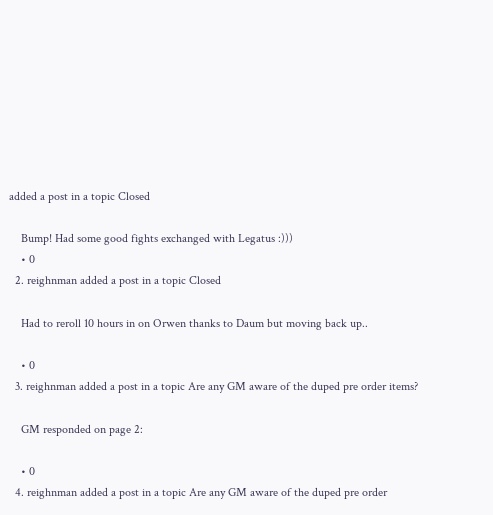added a post in a topic Closed

    Bump! Had some good fights exchanged with Legatus :)))
    • 0
  2. reighnman added a post in a topic Closed

    Had to reroll 10 hours in on Orwen thanks to Daum but moving back up..

    • 0
  3. reighnman added a post in a topic Are any GM aware of the duped pre order items?

    GM responded on page 2:

    • 0
  4. reighnman added a post in a topic Are any GM aware of the duped pre order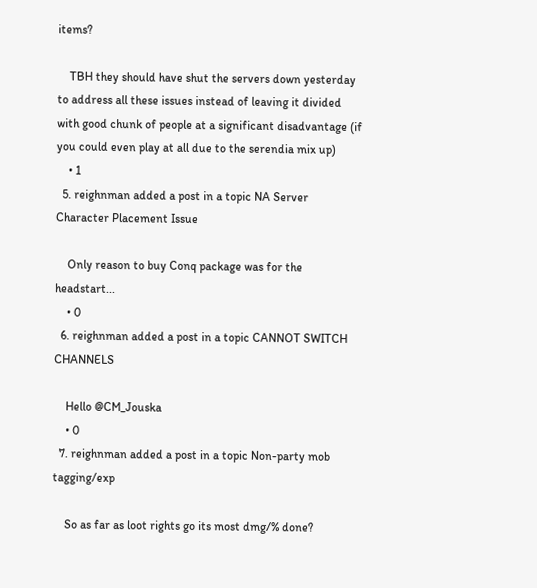items?

    TBH they should have shut the servers down yesterday to address all these issues instead of leaving it divided with good chunk of people at a significant disadvantage (if you could even play at all due to the serendia mix up)
    • 1
  5. reighnman added a post in a topic NA Server Character Placement Issue

    Only reason to buy Conq package was for the headstart...
    • 0
  6. reighnman added a post in a topic CANNOT SWITCH CHANNELS

    Hello @CM_Jouska
    • 0
  7. reighnman added a post in a topic Non-party mob tagging/exp

    So as far as loot rights go its most dmg/% done?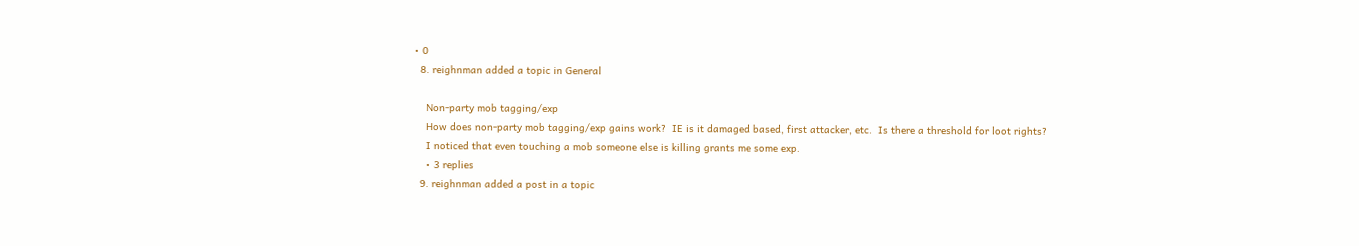• 0
  8. reighnman added a topic in General

    Non-party mob tagging/exp
    How does non-party mob tagging/exp gains work?  IE is it damaged based, first attacker, etc.  Is there a threshold for loot rights?
    I noticed that even touching a mob someone else is killing grants me some exp.
    • 3 replies
  9. reighnman added a post in a topic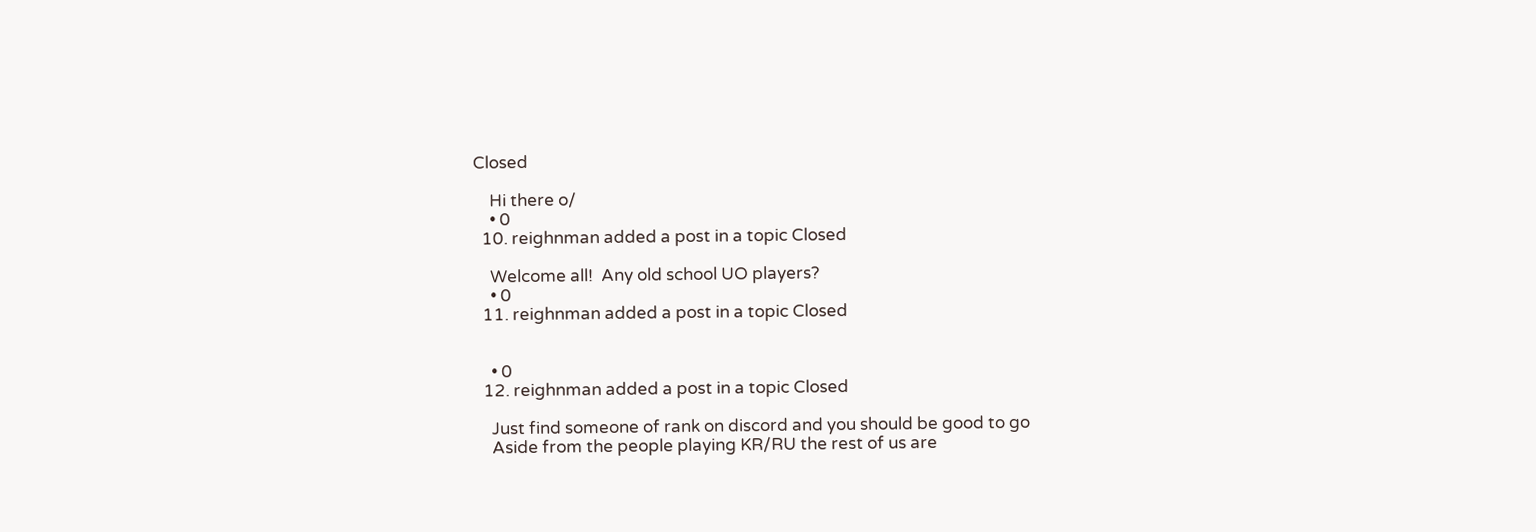Closed

    Hi there o/
    • 0
  10. reighnman added a post in a topic Closed

    Welcome all!  Any old school UO players?
    • 0
  11. reighnman added a post in a topic Closed


    • 0
  12. reighnman added a post in a topic Closed

    Just find someone of rank on discord and you should be good to go
    Aside from the people playing KR/RU the rest of us are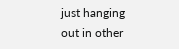just hanging out in other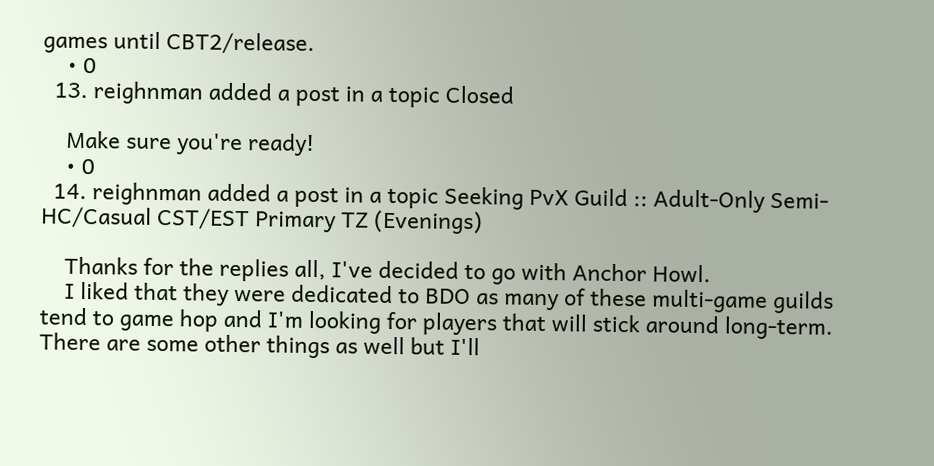games until CBT2/release.
    • 0
  13. reighnman added a post in a topic Closed

    Make sure you're ready!
    • 0
  14. reighnman added a post in a topic Seeking PvX Guild :: Adult-Only Semi-HC/Casual CST/EST Primary TZ (Evenings)

    Thanks for the replies all, I've decided to go with Anchor Howl.
    I liked that they were dedicated to BDO as many of these multi-game guilds tend to game hop and I'm looking for players that will stick around long-term.  There are some other things as well but I'll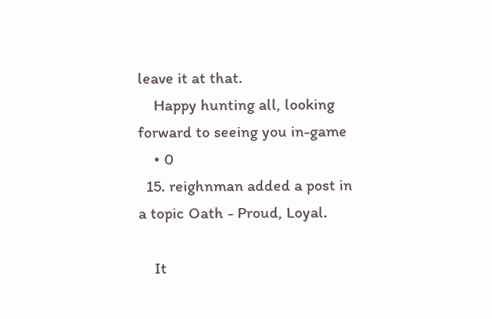leave it at that.
    Happy hunting all, looking forward to seeing you in-game
    • 0
  15. reighnman added a post in a topic Oath - Proud, Loyal.

    It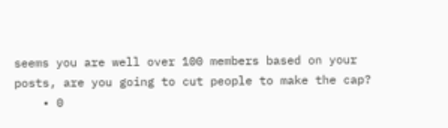seems you are well over 100 members based on your posts, are you going to cut people to make the cap?
    • 0